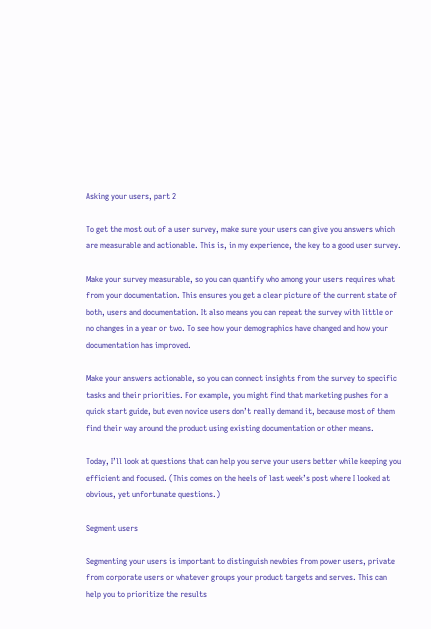Asking your users, part 2

To get the most out of a user survey, make sure your users can give you answers which are measurable and actionable. This is, in my experience, the key to a good user survey.

Make your survey measurable, so you can quantify who among your users requires what from your documentation. This ensures you get a clear picture of the current state of both, users and documentation. It also means you can repeat the survey with little or no changes in a year or two. To see how your demographics have changed and how your documentation has improved.

Make your answers actionable, so you can connect insights from the survey to specific tasks and their priorities. For example, you might find that marketing pushes for a quick start guide, but even novice users don’t really demand it, because most of them find their way around the product using existing documentation or other means.

Today, I’ll look at questions that can help you serve your users better while keeping you efficient and focused. (This comes on the heels of last week’s post where I looked at obvious, yet unfortunate questions.)

Segment users

Segmenting your users is important to distinguish newbies from power users, private from corporate users or whatever groups your product targets and serves. This can help you to prioritize the results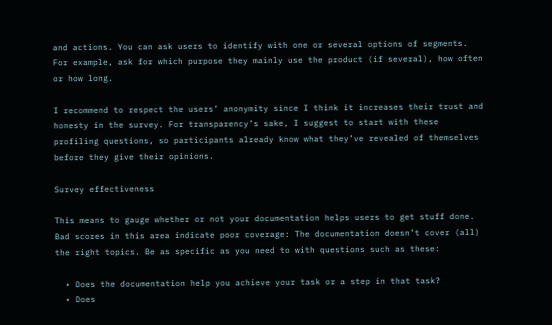and actions. You can ask users to identify with one or several options of segments. For example, ask for which purpose they mainly use the product (if several), how often or how long.

I recommend to respect the users’ anonymity since I think it increases their trust and honesty in the survey. For transparency’s sake, I suggest to start with these profiling questions, so participants already know what they’ve revealed of themselves before they give their opinions.

Survey effectiveness

This means to gauge whether or not your documentation helps users to get stuff done. Bad scores in this area indicate poor coverage: The documentation doesn’t cover (all) the right topics. Be as specific as you need to with questions such as these:

  • Does the documentation help you achieve your task or a step in that task?
  • Does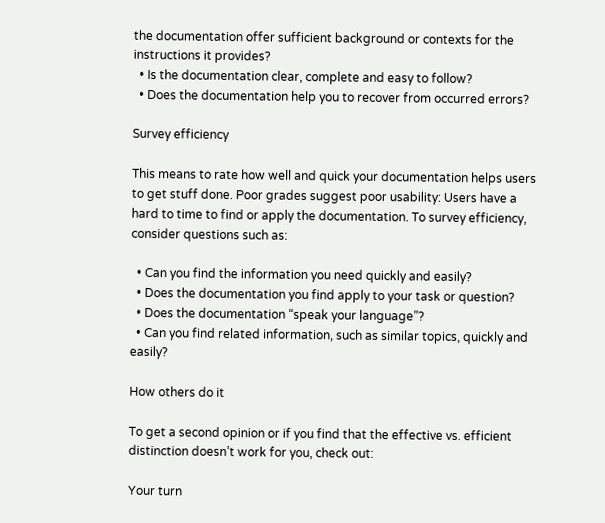the documentation offer sufficient background or contexts for the instructions it provides?
  • Is the documentation clear, complete and easy to follow?
  • Does the documentation help you to recover from occurred errors?

Survey efficiency

This means to rate how well and quick your documentation helps users to get stuff done. Poor grades suggest poor usability: Users have a hard to time to find or apply the documentation. To survey efficiency, consider questions such as:

  • Can you find the information you need quickly and easily?
  • Does the documentation you find apply to your task or question?
  • Does the documentation “speak your language”?
  • Can you find related information, such as similar topics, quickly and easily?

How others do it

To get a second opinion or if you find that the effective vs. efficient distinction doesn’t work for you, check out:

Your turn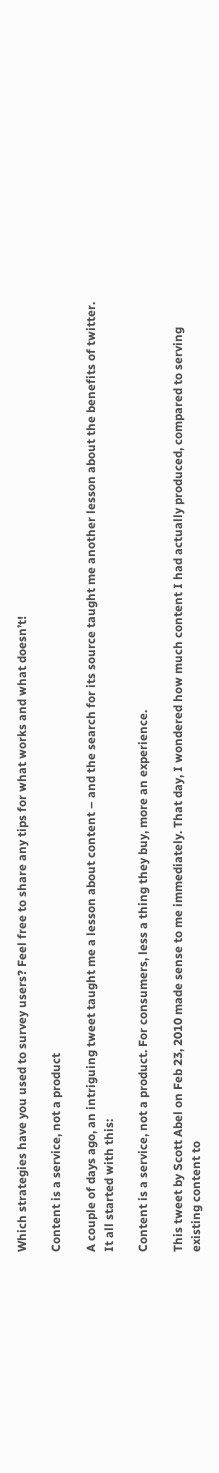Which strategies have you used to survey users? Feel free to share any tips for what works and what doesn’t!

Content is a service, not a product

A couple of days ago, an intriguing tweet taught me a lesson about content – and the search for its source taught me another lesson about the benefits of twitter. It all started with this:

Content is a service, not a product. For consumers, less a thing they buy, more an experience.

This tweet by Scott Abel on Feb 23, 2010 made sense to me immediately. That day, I wondered how much content I had actually produced, compared to serving existing content to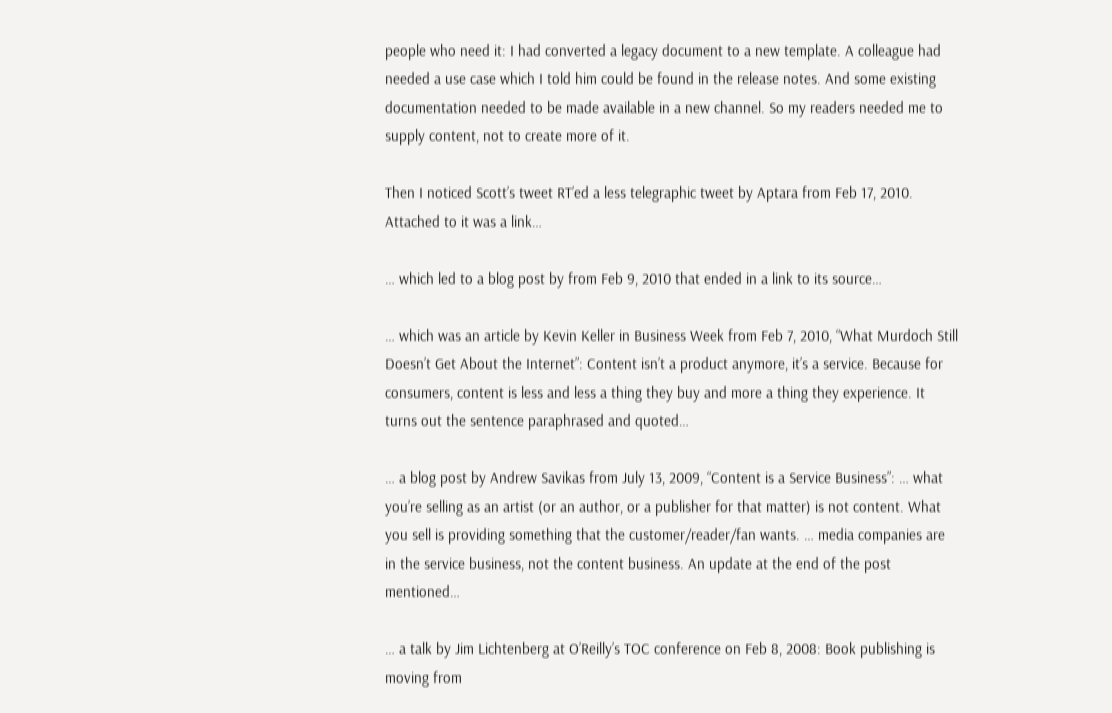people who need it: I had converted a legacy document to a new template. A colleague had needed a use case which I told him could be found in the release notes. And some existing documentation needed to be made available in a new channel. So my readers needed me to supply content, not to create more of it.

Then I noticed Scott’s tweet RT’ed a less telegraphic tweet by Aptara from Feb 17, 2010. Attached to it was a link…

… which led to a blog post by from Feb 9, 2010 that ended in a link to its source…

… which was an article by Kevin Keller in Business Week from Feb 7, 2010, “What Murdoch Still Doesn’t Get About the Internet”: Content isn’t a product anymore, it’s a service. Because for consumers, content is less and less a thing they buy and more a thing they experience. It turns out the sentence paraphrased and quoted…

… a blog post by Andrew Savikas from July 13, 2009, “Content is a Service Business”: … what you’re selling as an artist (or an author, or a publisher for that matter) is not content. What you sell is providing something that the customer/reader/fan wants. … media companies are in the service business, not the content business. An update at the end of the post mentioned…

… a talk by Jim Lichtenberg at O’Reilly’s TOC conference on Feb 8, 2008: Book publishing is moving from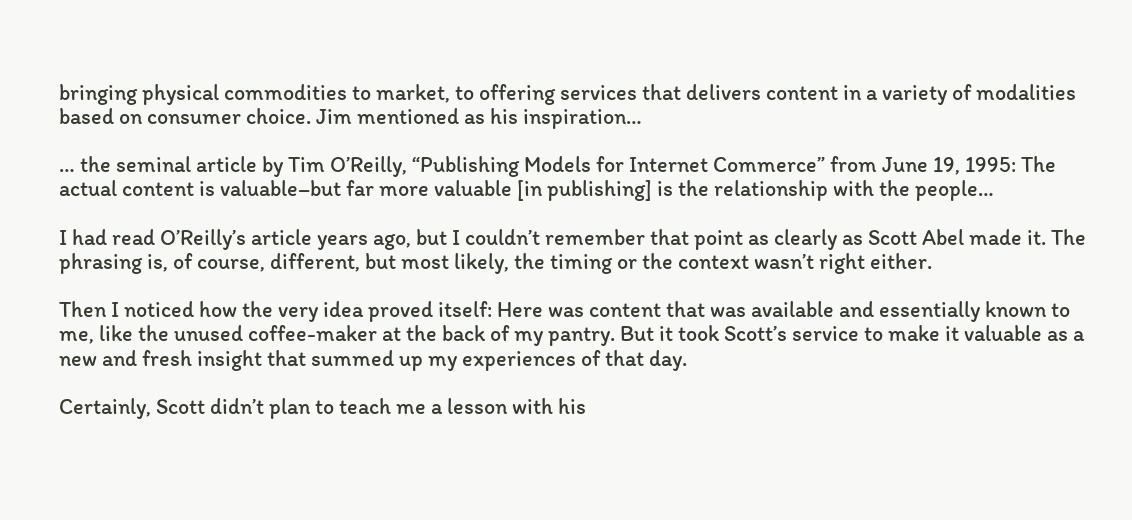bringing physical commodities to market, to offering services that delivers content in a variety of modalities based on consumer choice. Jim mentioned as his inspiration…

… the seminal article by Tim O’Reilly, “Publishing Models for Internet Commerce” from June 19, 1995: The actual content is valuable–but far more valuable [in publishing] is the relationship with the people…

I had read O’Reilly’s article years ago, but I couldn’t remember that point as clearly as Scott Abel made it. The phrasing is, of course, different, but most likely, the timing or the context wasn’t right either.

Then I noticed how the very idea proved itself: Here was content that was available and essentially known to me, like the unused coffee-maker at the back of my pantry. But it took Scott’s service to make it valuable as a new and fresh insight that summed up my experiences of that day.

Certainly, Scott didn’t plan to teach me a lesson with his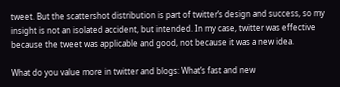tweet. But the scattershot distribution is part of twitter’s design and success, so my insight is not an isolated accident, but intended. In my case, twitter was effective because the tweet was applicable and good, not because it was a new idea.

What do you value more in twitter and blogs: What’s fast and new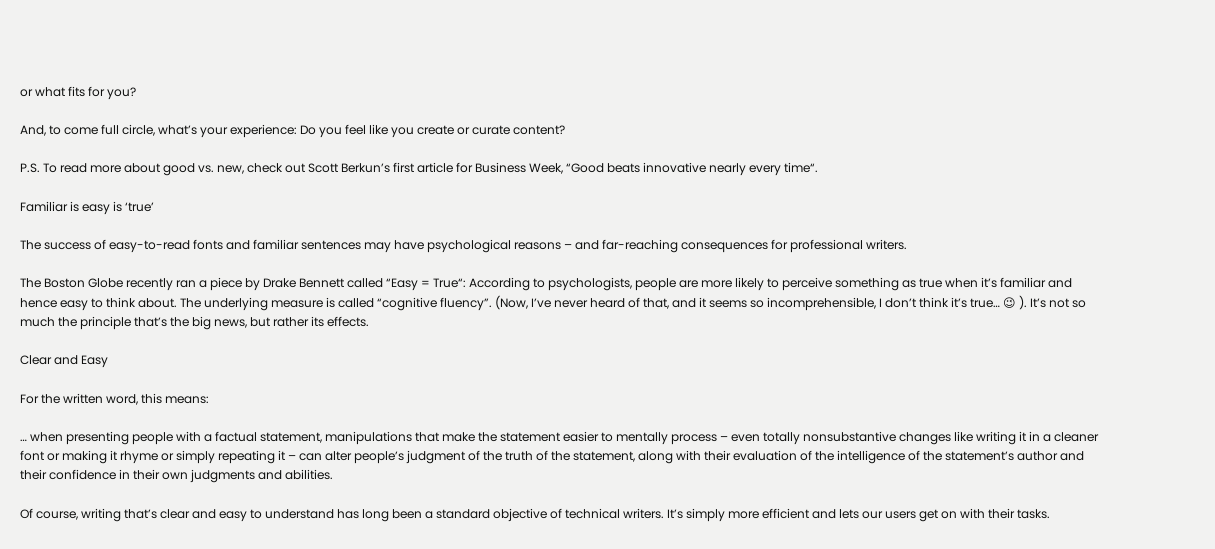or what fits for you?

And, to come full circle, what’s your experience: Do you feel like you create or curate content?

P.S. To read more about good vs. new, check out Scott Berkun’s first article for Business Week, “Good beats innovative nearly every time“.

Familiar is easy is ‘true’

The success of easy-to-read fonts and familiar sentences may have psychological reasons – and far-reaching consequences for professional writers.

The Boston Globe recently ran a piece by Drake Bennett called “Easy = True“: According to psychologists, people are more likely to perceive something as true when it’s familiar and hence easy to think about. The underlying measure is called “cognitive fluency”. (Now, I’ve never heard of that, and it seems so incomprehensible, I don’t think it’s true… 😉 ). It’s not so much the principle that’s the big news, but rather its effects.

Clear and Easy

For the written word, this means:

… when presenting people with a factual statement, manipulations that make the statement easier to mentally process – even totally nonsubstantive changes like writing it in a cleaner font or making it rhyme or simply repeating it – can alter people’s judgment of the truth of the statement, along with their evaluation of the intelligence of the statement’s author and their confidence in their own judgments and abilities.

Of course, writing that’s clear and easy to understand has long been a standard objective of technical writers. It’s simply more efficient and lets our users get on with their tasks.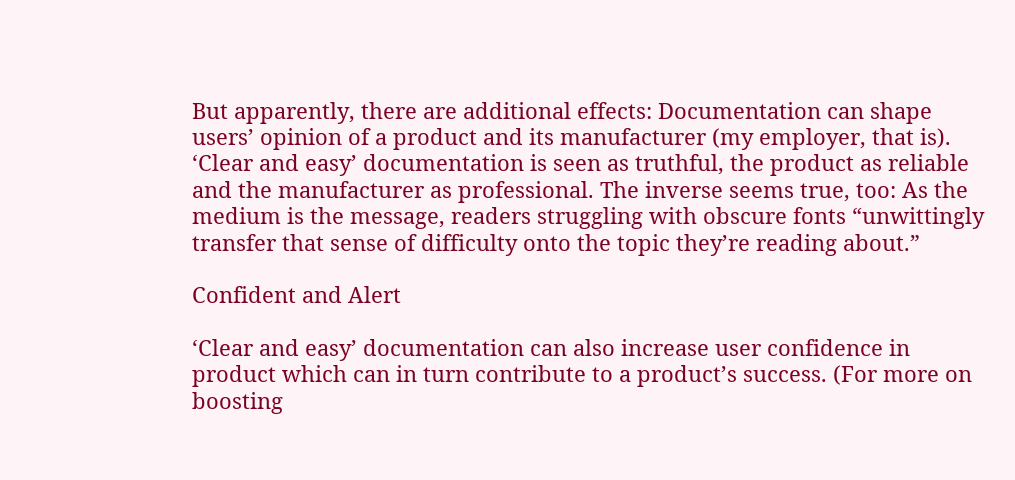But apparently, there are additional effects: Documentation can shape users’ opinion of a product and its manufacturer (my employer, that is). ‘Clear and easy’ documentation is seen as truthful, the product as reliable and the manufacturer as professional. The inverse seems true, too: As the medium is the message, readers struggling with obscure fonts “unwittingly transfer that sense of difficulty onto the topic they’re reading about.”

Confident and Alert

‘Clear and easy’ documentation can also increase user confidence in product which can in turn contribute to a product’s success. (For more on boosting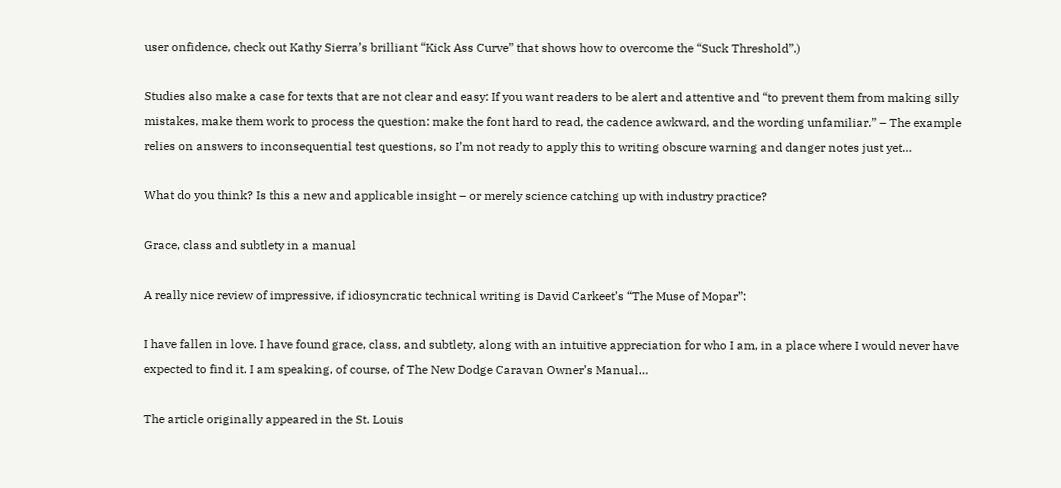user onfidence, check out Kathy Sierra’s brilliant “Kick Ass Curve” that shows how to overcome the “Suck Threshold”.)

Studies also make a case for texts that are not clear and easy: If you want readers to be alert and attentive and “to prevent them from making silly mistakes, make them work to process the question: make the font hard to read, the cadence awkward, and the wording unfamiliar.” – The example relies on answers to inconsequential test questions, so I’m not ready to apply this to writing obscure warning and danger notes just yet…

What do you think? Is this a new and applicable insight – or merely science catching up with industry practice?

Grace, class and subtlety in a manual

A really nice review of impressive, if idiosyncratic technical writing is David Carkeet’s “The Muse of Mopar”:

I have fallen in love. I have found grace, class, and subtlety, along with an intuitive appreciation for who I am, in a place where I would never have expected to find it. I am speaking, of course, of The New Dodge Caravan Owner’s Manual…

The article originally appeared in the St. Louis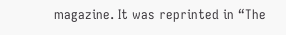magazine. It was reprinted in “The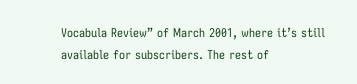Vocabula Review” of March 2001, where it’s still available for subscribers. The rest of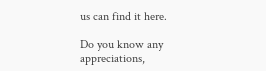us can find it here.

Do you know any appreciations,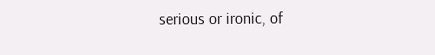serious or ironic, of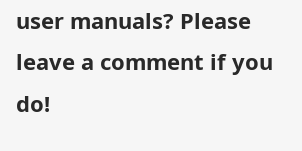user manuals? Please leave a comment if you do!